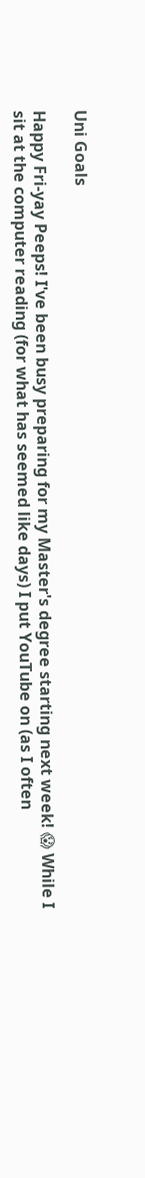Uni Goals

Happy Fri-yay Peeps! I've been busy preparing for my Master's degree starting next week! 😱 While I sit at the computer reading (for what has seemed like days) I put YouTube on (as I often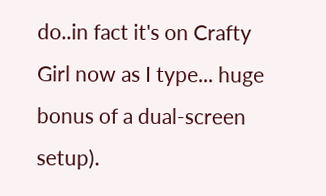do..in fact it's on Crafty Girl now as I type... huge bonus of a dual-screen setup).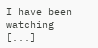I have been watching [...]